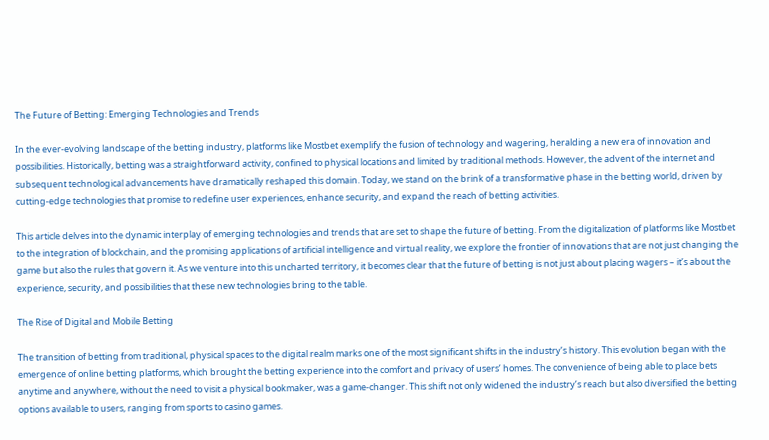The Future of Betting: Emerging Technologies and Trends

In the ever-evolving landscape of the betting industry, platforms like Mostbet exemplify the fusion of technology and wagering, heralding a new era of innovation and possibilities. Historically, betting was a straightforward activity, confined to physical locations and limited by traditional methods. However, the advent of the internet and subsequent technological advancements have dramatically reshaped this domain. Today, we stand on the brink of a transformative phase in the betting world, driven by cutting-edge technologies that promise to redefine user experiences, enhance security, and expand the reach of betting activities.

This article delves into the dynamic interplay of emerging technologies and trends that are set to shape the future of betting. From the digitalization of platforms like Mostbet to the integration of blockchain, and the promising applications of artificial intelligence and virtual reality, we explore the frontier of innovations that are not just changing the game but also the rules that govern it. As we venture into this uncharted territory, it becomes clear that the future of betting is not just about placing wagers – it’s about the experience, security, and possibilities that these new technologies bring to the table.

The Rise of Digital and Mobile Betting

The transition of betting from traditional, physical spaces to the digital realm marks one of the most significant shifts in the industry’s history. This evolution began with the emergence of online betting platforms, which brought the betting experience into the comfort and privacy of users’ homes. The convenience of being able to place bets anytime and anywhere, without the need to visit a physical bookmaker, was a game-changer. This shift not only widened the industry’s reach but also diversified the betting options available to users, ranging from sports to casino games.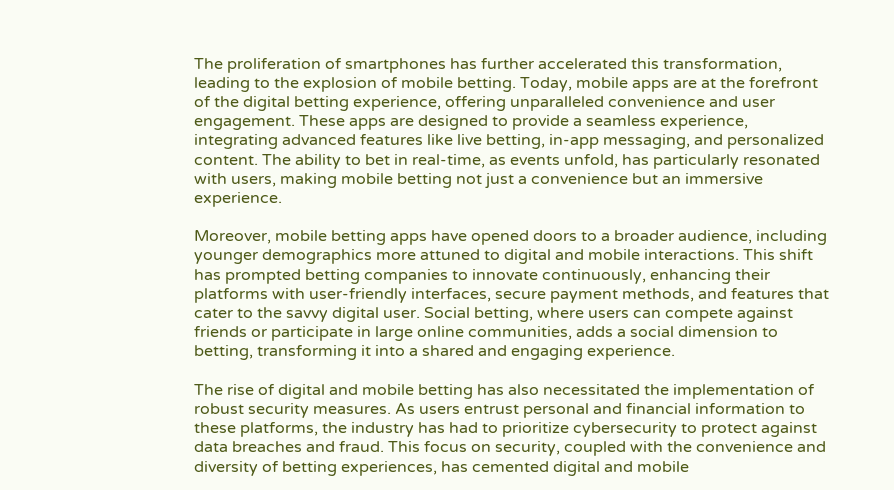The proliferation of smartphones has further accelerated this transformation, leading to the explosion of mobile betting. Today, mobile apps are at the forefront of the digital betting experience, offering unparalleled convenience and user engagement. These apps are designed to provide a seamless experience, integrating advanced features like live betting, in-app messaging, and personalized content. The ability to bet in real-time, as events unfold, has particularly resonated with users, making mobile betting not just a convenience but an immersive experience.

Moreover, mobile betting apps have opened doors to a broader audience, including younger demographics more attuned to digital and mobile interactions. This shift has prompted betting companies to innovate continuously, enhancing their platforms with user-friendly interfaces, secure payment methods, and features that cater to the savvy digital user. Social betting, where users can compete against friends or participate in large online communities, adds a social dimension to betting, transforming it into a shared and engaging experience.

The rise of digital and mobile betting has also necessitated the implementation of robust security measures. As users entrust personal and financial information to these platforms, the industry has had to prioritize cybersecurity to protect against data breaches and fraud. This focus on security, coupled with the convenience and diversity of betting experiences, has cemented digital and mobile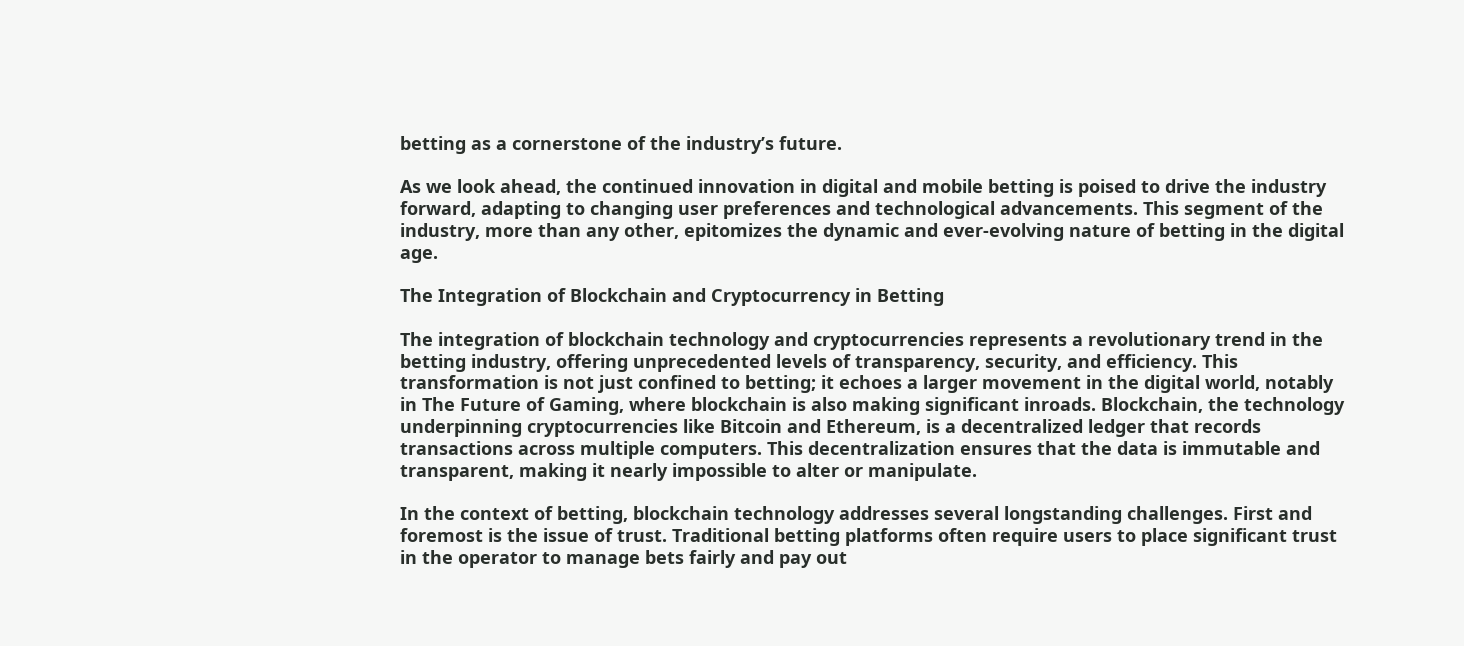betting as a cornerstone of the industry’s future.

As we look ahead, the continued innovation in digital and mobile betting is poised to drive the industry forward, adapting to changing user preferences and technological advancements. This segment of the industry, more than any other, epitomizes the dynamic and ever-evolving nature of betting in the digital age.

The Integration of Blockchain and Cryptocurrency in Betting

The integration of blockchain technology and cryptocurrencies represents a revolutionary trend in the betting industry, offering unprecedented levels of transparency, security, and efficiency. This transformation is not just confined to betting; it echoes a larger movement in the digital world, notably in The Future of Gaming, where blockchain is also making significant inroads. Blockchain, the technology underpinning cryptocurrencies like Bitcoin and Ethereum, is a decentralized ledger that records transactions across multiple computers. This decentralization ensures that the data is immutable and transparent, making it nearly impossible to alter or manipulate.

In the context of betting, blockchain technology addresses several longstanding challenges. First and foremost is the issue of trust. Traditional betting platforms often require users to place significant trust in the operator to manage bets fairly and pay out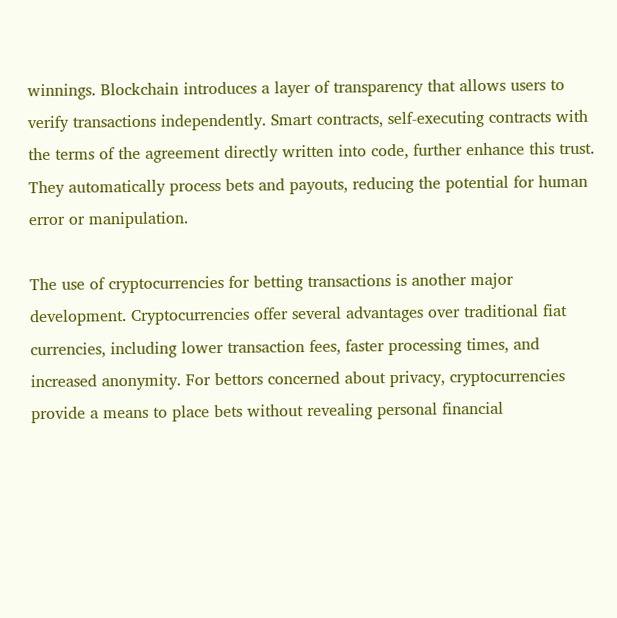winnings. Blockchain introduces a layer of transparency that allows users to verify transactions independently. Smart contracts, self-executing contracts with the terms of the agreement directly written into code, further enhance this trust. They automatically process bets and payouts, reducing the potential for human error or manipulation.

The use of cryptocurrencies for betting transactions is another major development. Cryptocurrencies offer several advantages over traditional fiat currencies, including lower transaction fees, faster processing times, and increased anonymity. For bettors concerned about privacy, cryptocurrencies provide a means to place bets without revealing personal financial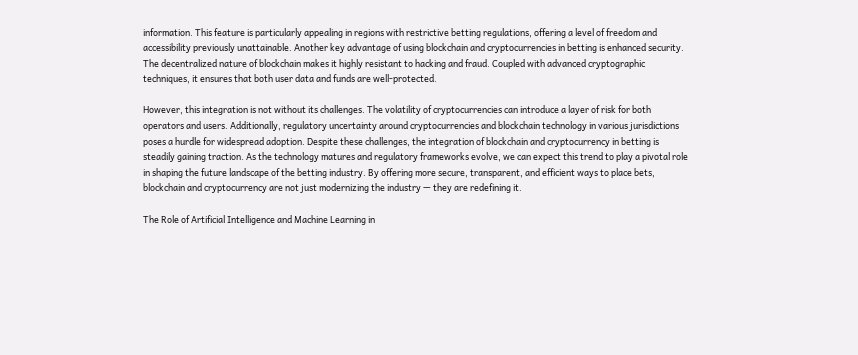information. This feature is particularly appealing in regions with restrictive betting regulations, offering a level of freedom and accessibility previously unattainable. Another key advantage of using blockchain and cryptocurrencies in betting is enhanced security. The decentralized nature of blockchain makes it highly resistant to hacking and fraud. Coupled with advanced cryptographic techniques, it ensures that both user data and funds are well-protected.

However, this integration is not without its challenges. The volatility of cryptocurrencies can introduce a layer of risk for both operators and users. Additionally, regulatory uncertainty around cryptocurrencies and blockchain technology in various jurisdictions poses a hurdle for widespread adoption. Despite these challenges, the integration of blockchain and cryptocurrency in betting is steadily gaining traction. As the technology matures and regulatory frameworks evolve, we can expect this trend to play a pivotal role in shaping the future landscape of the betting industry. By offering more secure, transparent, and efficient ways to place bets, blockchain and cryptocurrency are not just modernizing the industry — they are redefining it.

The Role of Artificial Intelligence and Machine Learning in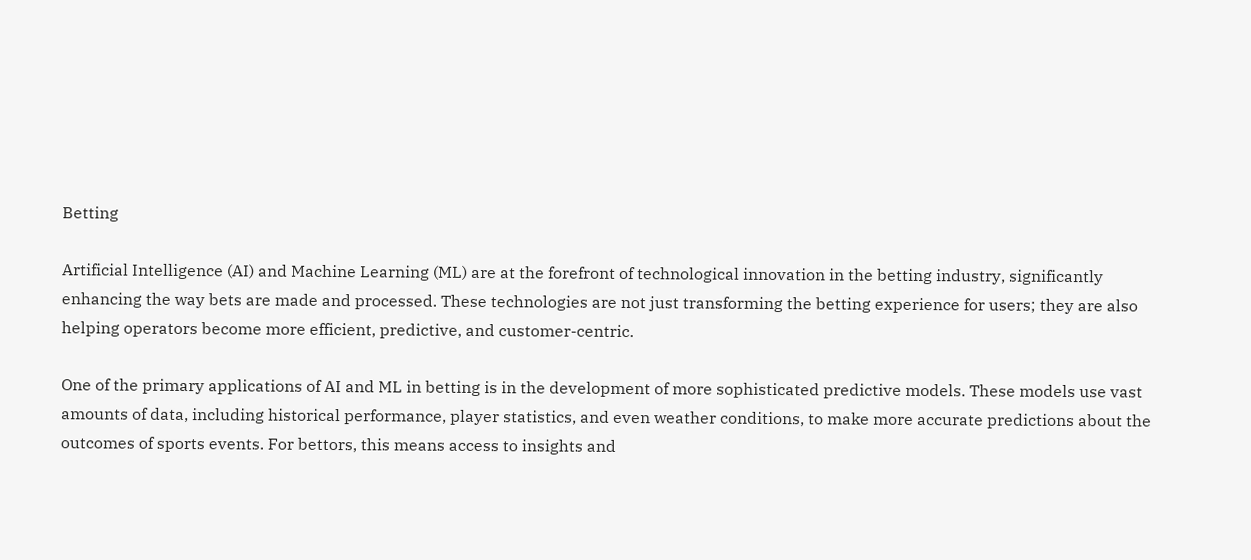Betting

Artificial Intelligence (AI) and Machine Learning (ML) are at the forefront of technological innovation in the betting industry, significantly enhancing the way bets are made and processed. These technologies are not just transforming the betting experience for users; they are also helping operators become more efficient, predictive, and customer-centric.

One of the primary applications of AI and ML in betting is in the development of more sophisticated predictive models. These models use vast amounts of data, including historical performance, player statistics, and even weather conditions, to make more accurate predictions about the outcomes of sports events. For bettors, this means access to insights and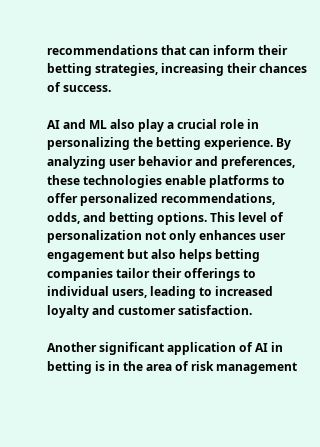recommendations that can inform their betting strategies, increasing their chances of success.

AI and ML also play a crucial role in personalizing the betting experience. By analyzing user behavior and preferences, these technologies enable platforms to offer personalized recommendations, odds, and betting options. This level of personalization not only enhances user engagement but also helps betting companies tailor their offerings to individual users, leading to increased loyalty and customer satisfaction.

Another significant application of AI in betting is in the area of risk management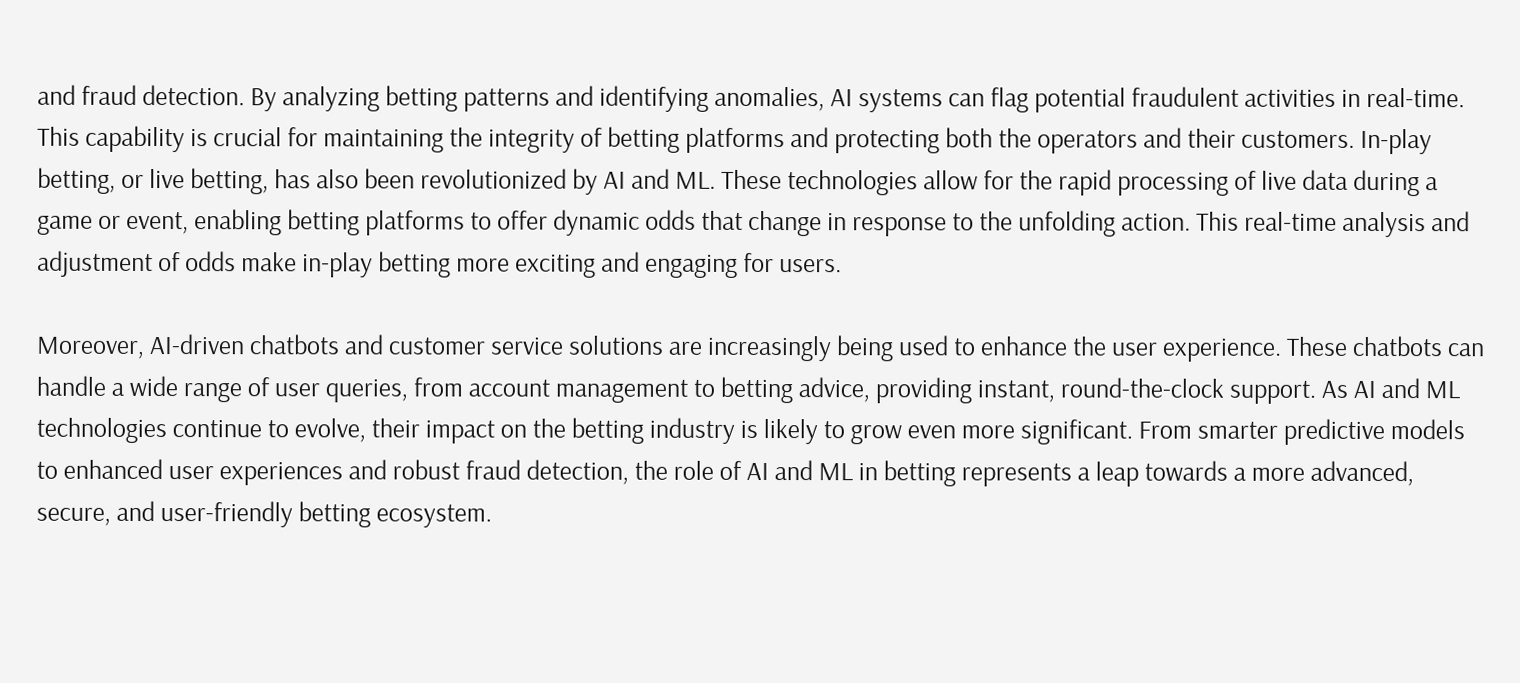and fraud detection. By analyzing betting patterns and identifying anomalies, AI systems can flag potential fraudulent activities in real-time. This capability is crucial for maintaining the integrity of betting platforms and protecting both the operators and their customers. In-play betting, or live betting, has also been revolutionized by AI and ML. These technologies allow for the rapid processing of live data during a game or event, enabling betting platforms to offer dynamic odds that change in response to the unfolding action. This real-time analysis and adjustment of odds make in-play betting more exciting and engaging for users.

Moreover, AI-driven chatbots and customer service solutions are increasingly being used to enhance the user experience. These chatbots can handle a wide range of user queries, from account management to betting advice, providing instant, round-the-clock support. As AI and ML technologies continue to evolve, their impact on the betting industry is likely to grow even more significant. From smarter predictive models to enhanced user experiences and robust fraud detection, the role of AI and ML in betting represents a leap towards a more advanced, secure, and user-friendly betting ecosystem.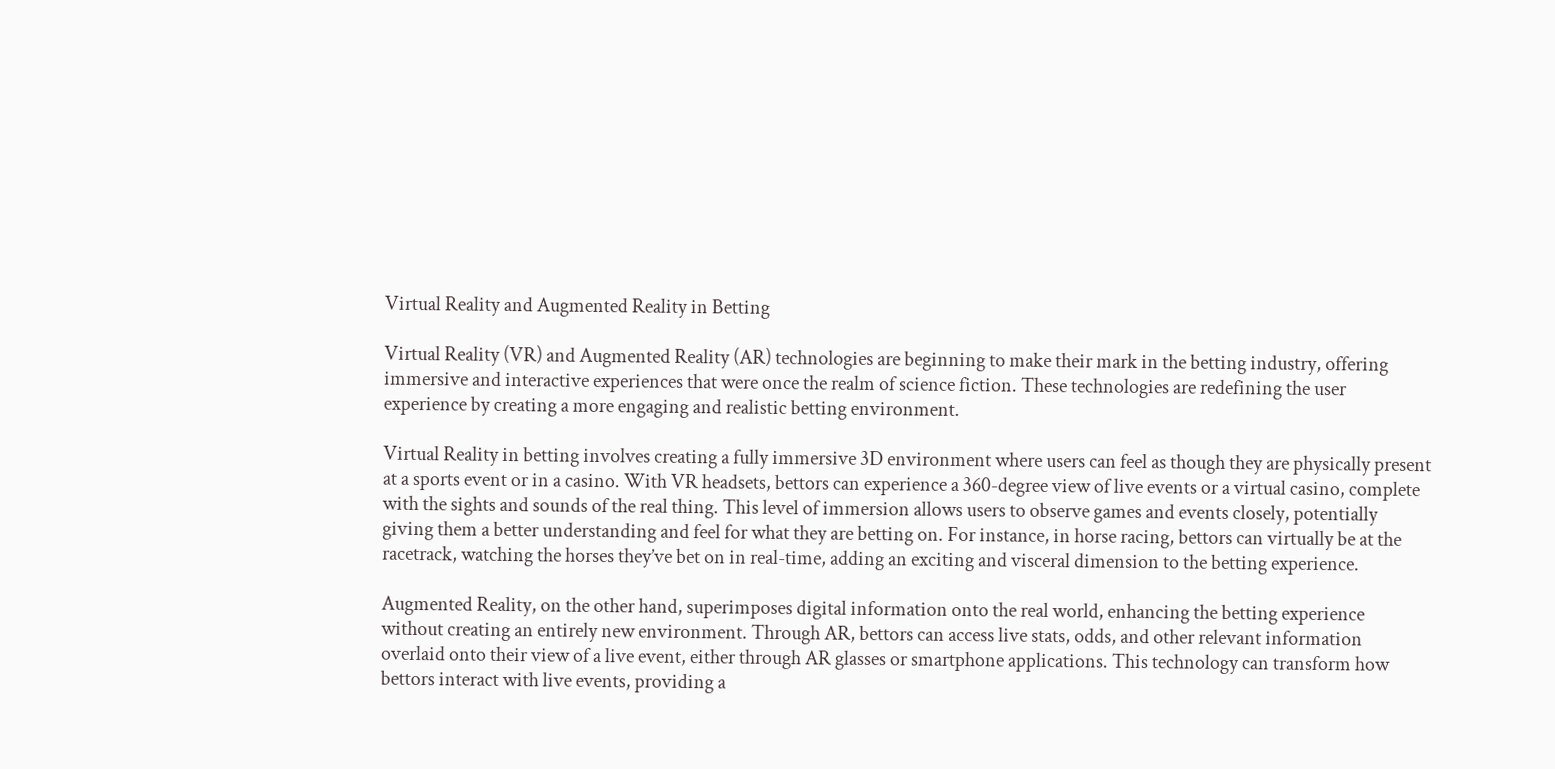Virtual Reality and Augmented Reality in Betting

Virtual Reality (VR) and Augmented Reality (AR) technologies are beginning to make their mark in the betting industry, offering immersive and interactive experiences that were once the realm of science fiction. These technologies are redefining the user experience by creating a more engaging and realistic betting environment.

Virtual Reality in betting involves creating a fully immersive 3D environment where users can feel as though they are physically present at a sports event or in a casino. With VR headsets, bettors can experience a 360-degree view of live events or a virtual casino, complete with the sights and sounds of the real thing. This level of immersion allows users to observe games and events closely, potentially giving them a better understanding and feel for what they are betting on. For instance, in horse racing, bettors can virtually be at the racetrack, watching the horses they’ve bet on in real-time, adding an exciting and visceral dimension to the betting experience.

Augmented Reality, on the other hand, superimposes digital information onto the real world, enhancing the betting experience without creating an entirely new environment. Through AR, bettors can access live stats, odds, and other relevant information overlaid onto their view of a live event, either through AR glasses or smartphone applications. This technology can transform how bettors interact with live events, providing a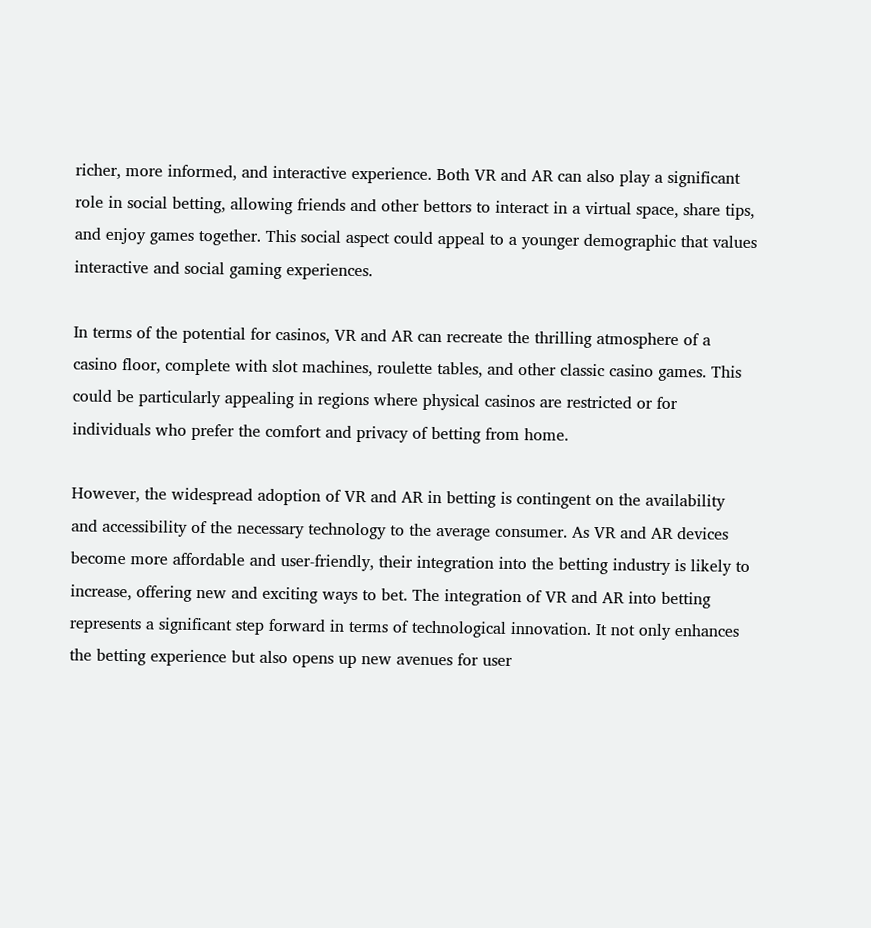richer, more informed, and interactive experience. Both VR and AR can also play a significant role in social betting, allowing friends and other bettors to interact in a virtual space, share tips, and enjoy games together. This social aspect could appeal to a younger demographic that values interactive and social gaming experiences.

In terms of the potential for casinos, VR and AR can recreate the thrilling atmosphere of a casino floor, complete with slot machines, roulette tables, and other classic casino games. This could be particularly appealing in regions where physical casinos are restricted or for individuals who prefer the comfort and privacy of betting from home.

However, the widespread adoption of VR and AR in betting is contingent on the availability and accessibility of the necessary technology to the average consumer. As VR and AR devices become more affordable and user-friendly, their integration into the betting industry is likely to increase, offering new and exciting ways to bet. The integration of VR and AR into betting represents a significant step forward in terms of technological innovation. It not only enhances the betting experience but also opens up new avenues for user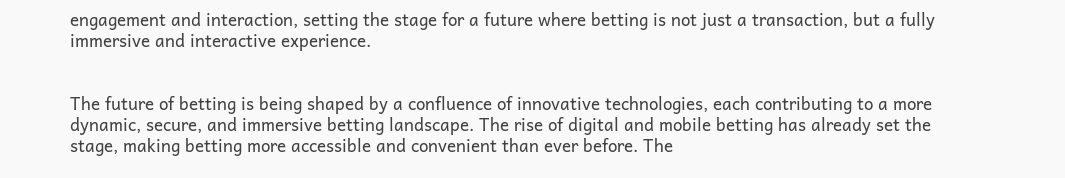engagement and interaction, setting the stage for a future where betting is not just a transaction, but a fully immersive and interactive experience.


The future of betting is being shaped by a confluence of innovative technologies, each contributing to a more dynamic, secure, and immersive betting landscape. The rise of digital and mobile betting has already set the stage, making betting more accessible and convenient than ever before. The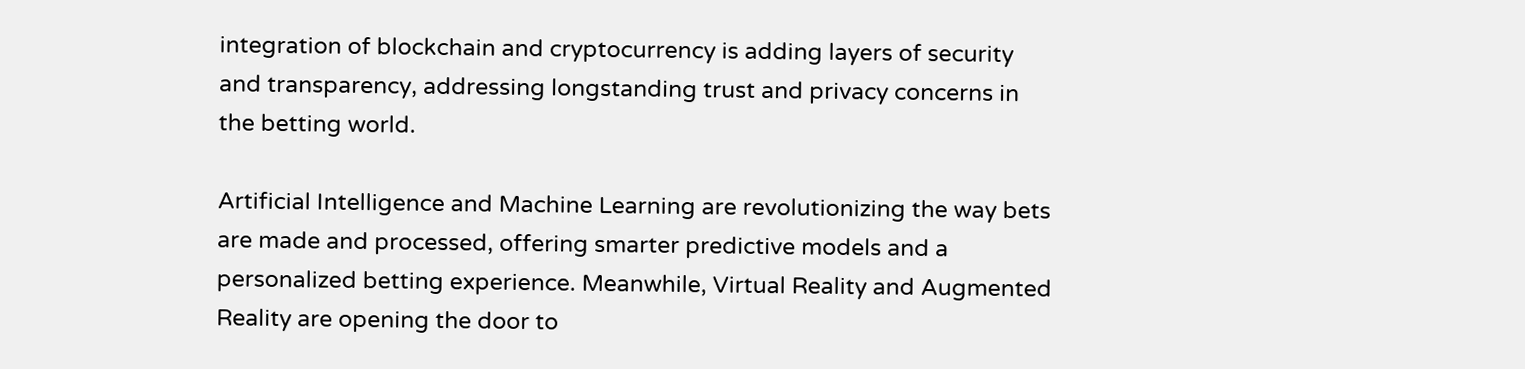integration of blockchain and cryptocurrency is adding layers of security and transparency, addressing longstanding trust and privacy concerns in the betting world.

Artificial Intelligence and Machine Learning are revolutionizing the way bets are made and processed, offering smarter predictive models and a personalized betting experience. Meanwhile, Virtual Reality and Augmented Reality are opening the door to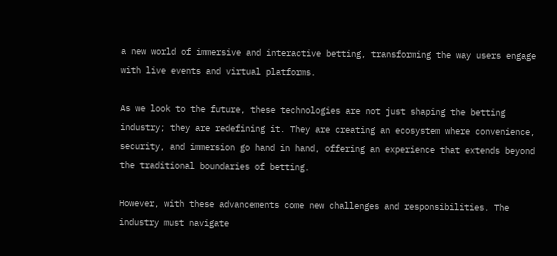a new world of immersive and interactive betting, transforming the way users engage with live events and virtual platforms.

As we look to the future, these technologies are not just shaping the betting industry; they are redefining it. They are creating an ecosystem where convenience, security, and immersion go hand in hand, offering an experience that extends beyond the traditional boundaries of betting.

However, with these advancements come new challenges and responsibilities. The industry must navigate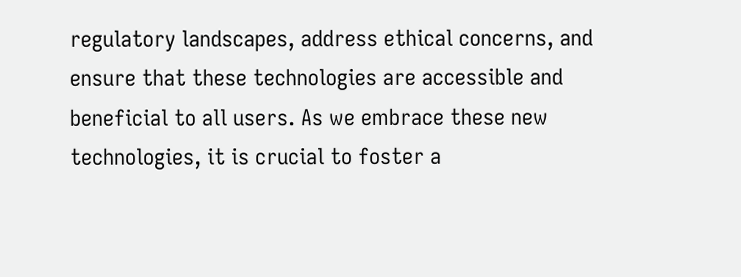regulatory landscapes, address ethical concerns, and ensure that these technologies are accessible and beneficial to all users. As we embrace these new technologies, it is crucial to foster a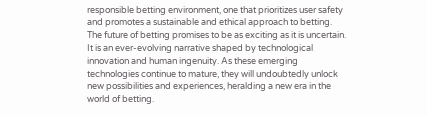responsible betting environment, one that prioritizes user safety and promotes a sustainable and ethical approach to betting. The future of betting promises to be as exciting as it is uncertain. It is an ever-evolving narrative shaped by technological innovation and human ingenuity. As these emerging technologies continue to mature, they will undoubtedly unlock new possibilities and experiences, heralding a new era in the world of betting.